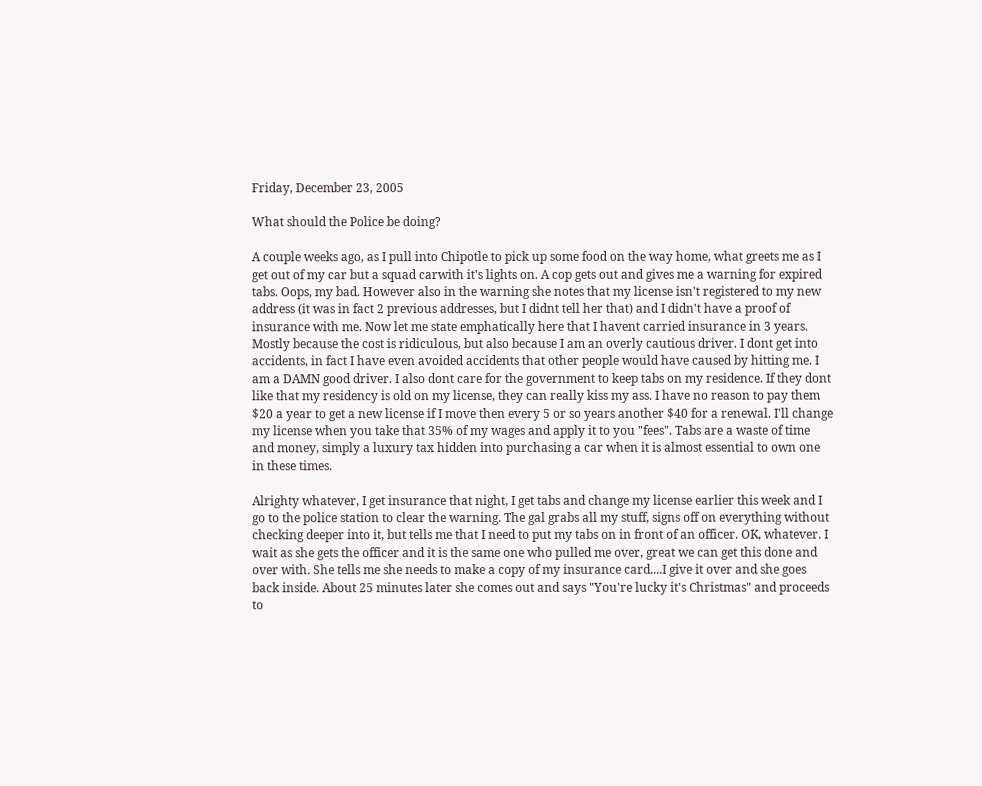Friday, December 23, 2005

What should the Police be doing?

A couple weeks ago, as I pull into Chipotle to pick up some food on the way home, what greets me as I get out of my car but a squad carwith it's lights on. A cop gets out and gives me a warning for expired tabs. Oops, my bad. However also in the warning she notes that my license isn't registered to my new address (it was in fact 2 previous addresses, but I didnt tell her that) and I didn't have a proof of insurance with me. Now let me state emphatically here that I havent carried insurance in 3 years. Mostly because the cost is ridiculous, but also because I am an overly cautious driver. I dont get into accidents, in fact I have even avoided accidents that other people would have caused by hitting me. I am a DAMN good driver. I also dont care for the government to keep tabs on my residence. If they dont like that my residency is old on my license, they can really kiss my ass. I have no reason to pay them $20 a year to get a new license if I move then every 5 or so years another $40 for a renewal. I'll change my license when you take that 35% of my wages and apply it to you "fees". Tabs are a waste of time and money, simply a luxury tax hidden into purchasing a car when it is almost essential to own one in these times.

Alrighty whatever, I get insurance that night, I get tabs and change my license earlier this week and I go to the police station to clear the warning. The gal grabs all my stuff, signs off on everything without checking deeper into it, but tells me that I need to put my tabs on in front of an officer. OK, whatever. I wait as she gets the officer and it is the same one who pulled me over, great we can get this done and over with. She tells me she needs to make a copy of my insurance card....I give it over and she goes back inside. About 25 minutes later she comes out and says "You're lucky it's Christmas" and proceeds to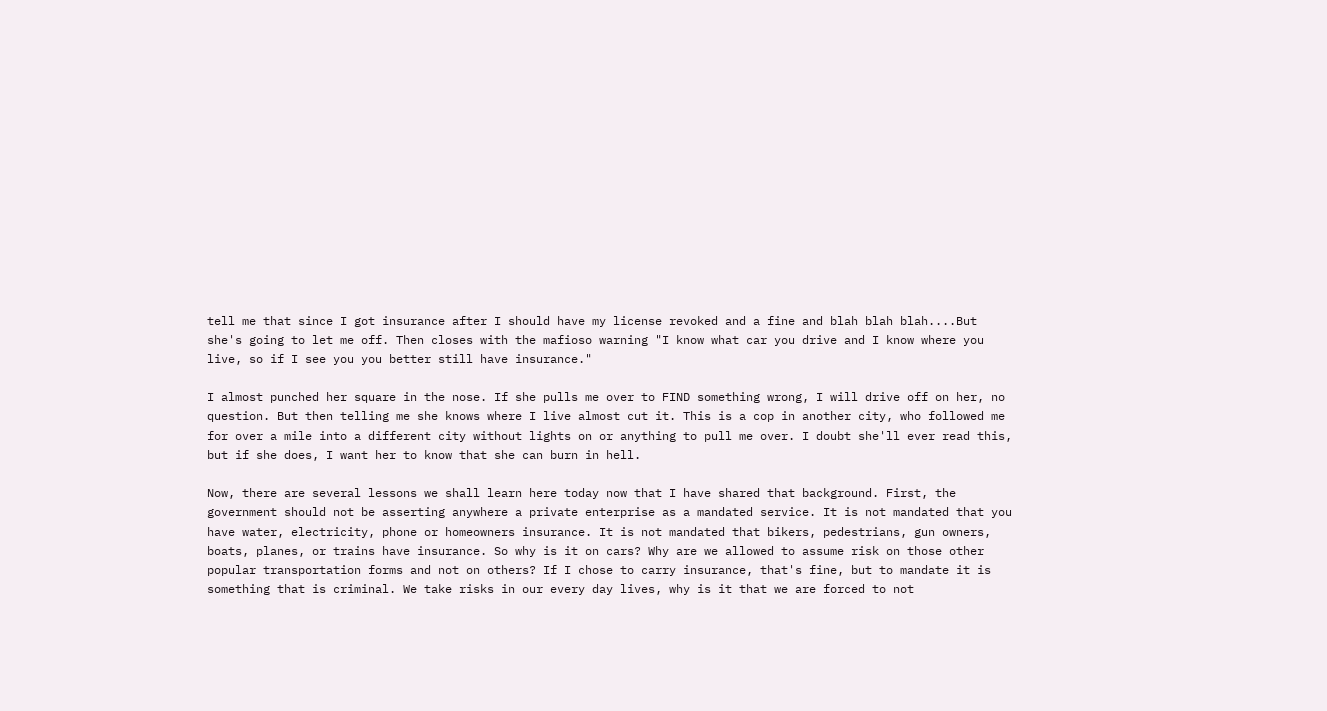tell me that since I got insurance after I should have my license revoked and a fine and blah blah blah....But she's going to let me off. Then closes with the mafioso warning "I know what car you drive and I know where you live, so if I see you you better still have insurance."

I almost punched her square in the nose. If she pulls me over to FIND something wrong, I will drive off on her, no question. But then telling me she knows where I live almost cut it. This is a cop in another city, who followed me for over a mile into a different city without lights on or anything to pull me over. I doubt she'll ever read this, but if she does, I want her to know that she can burn in hell.

Now, there are several lessons we shall learn here today now that I have shared that background. First, the government should not be asserting anywhere a private enterprise as a mandated service. It is not mandated that you have water, electricity, phone or homeowners insurance. It is not mandated that bikers, pedestrians, gun owners, boats, planes, or trains have insurance. So why is it on cars? Why are we allowed to assume risk on those other popular transportation forms and not on others? If I chose to carry insurance, that's fine, but to mandate it is something that is criminal. We take risks in our every day lives, why is it that we are forced to not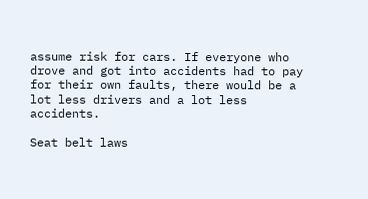assume risk for cars. If everyone who drove and got into accidents had to pay for their own faults, there would be a lot less drivers and a lot less accidents.

Seat belt laws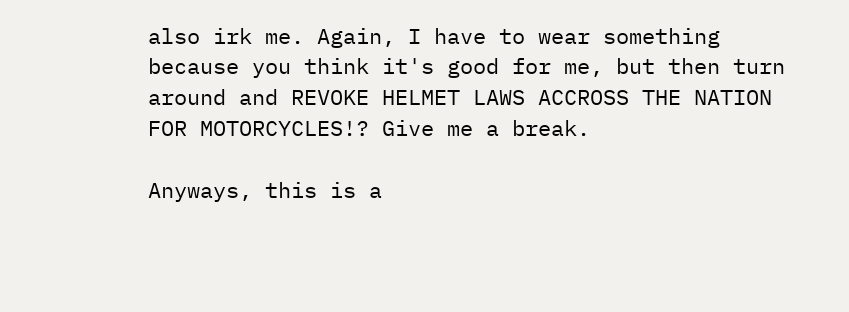also irk me. Again, I have to wear something because you think it's good for me, but then turn around and REVOKE HELMET LAWS ACCROSS THE NATION FOR MOTORCYCLES!? Give me a break.

Anyways, this is a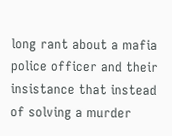long rant about a mafia police officer and their insistance that instead of solving a murder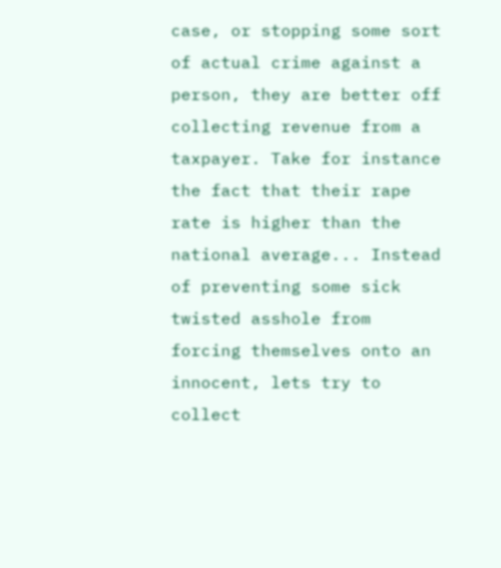case, or stopping some sort of actual crime against a person, they are better off collecting revenue from a taxpayer. Take for instance the fact that their rape rate is higher than the national average... Instead of preventing some sick twisted asshole from forcing themselves onto an innocent, lets try to collect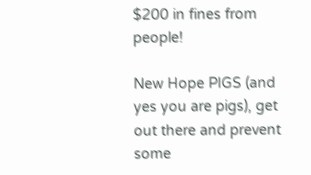$200 in fines from people!

New Hope PIGS (and yes you are pigs), get out there and prevent some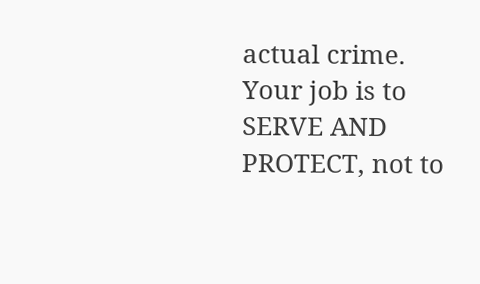actual crime. Your job is to SERVE AND PROTECT, not to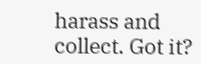harass and collect. Got it?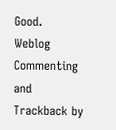Good.
Weblog Commenting and Trackback by